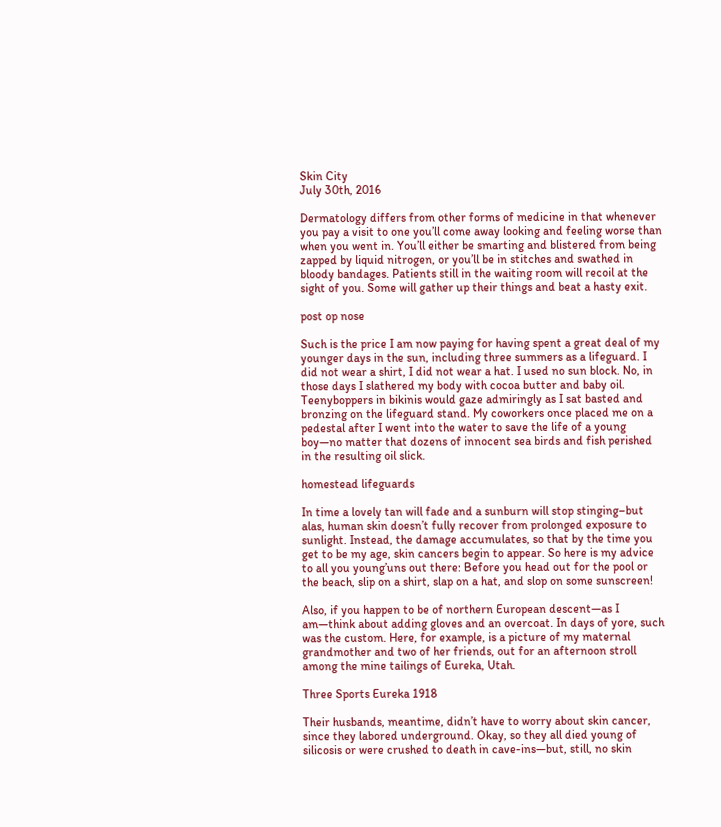Skin City
July 30th, 2016

Dermatology differs from other forms of medicine in that whenever you pay a visit to one you’ll come away looking and feeling worse than when you went in. You’ll either be smarting and blistered from being zapped by liquid nitrogen, or you’ll be in stitches and swathed in bloody bandages. Patients still in the waiting room will recoil at the sight of you. Some will gather up their things and beat a hasty exit.

post op nose

Such is the price I am now paying for having spent a great deal of my younger days in the sun, including three summers as a lifeguard. I did not wear a shirt, I did not wear a hat. I used no sun block. No, in those days I slathered my body with cocoa butter and baby oil. Teenyboppers in bikinis would gaze admiringly as I sat basted and bronzing on the lifeguard stand. My coworkers once placed me on a pedestal after I went into the water to save the life of a young boy—no matter that dozens of innocent sea birds and fish perished in the resulting oil slick.

homestead lifeguards

In time a lovely tan will fade and a sunburn will stop stinging–but alas, human skin doesn’t fully recover from prolonged exposure to sunlight. Instead, the damage accumulates, so that by the time you get to be my age, skin cancers begin to appear. So here is my advice to all you young’uns out there: Before you head out for the pool or the beach, slip on a shirt, slap on a hat, and slop on some sunscreen!

Also, if you happen to be of northern European descent—as I am—think about adding gloves and an overcoat. In days of yore, such was the custom. Here, for example, is a picture of my maternal grandmother and two of her friends, out for an afternoon stroll among the mine tailings of Eureka, Utah.

Three Sports Eureka 1918

Their husbands, meantime, didn’t have to worry about skin cancer, since they labored underground. Okay, so they all died young of silicosis or were crushed to death in cave-ins—but, still, no skin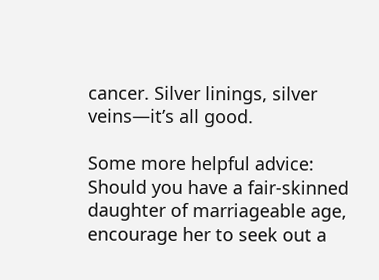cancer. Silver linings, silver veins—it’s all good.

Some more helpful advice: Should you have a fair-skinned daughter of marriageable age, encourage her to seek out a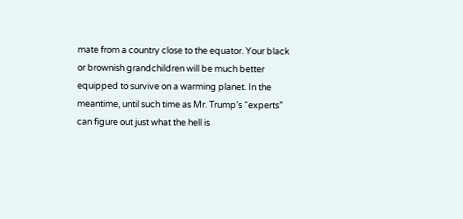mate from a country close to the equator. Your black or brownish grandchildren will be much better equipped to survive on a warming planet. In the meantime, until such time as Mr. Trump’s “experts” can figure out just what the hell is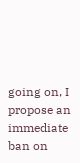going on, I propose an immediate ban on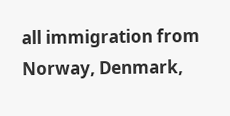all immigration from Norway, Denmark,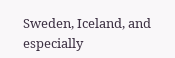Sweden, Iceland, and especially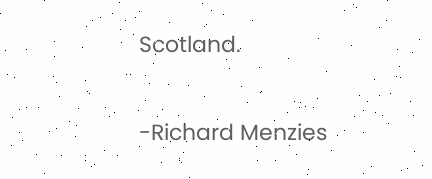Scotland.

-Richard Menzies